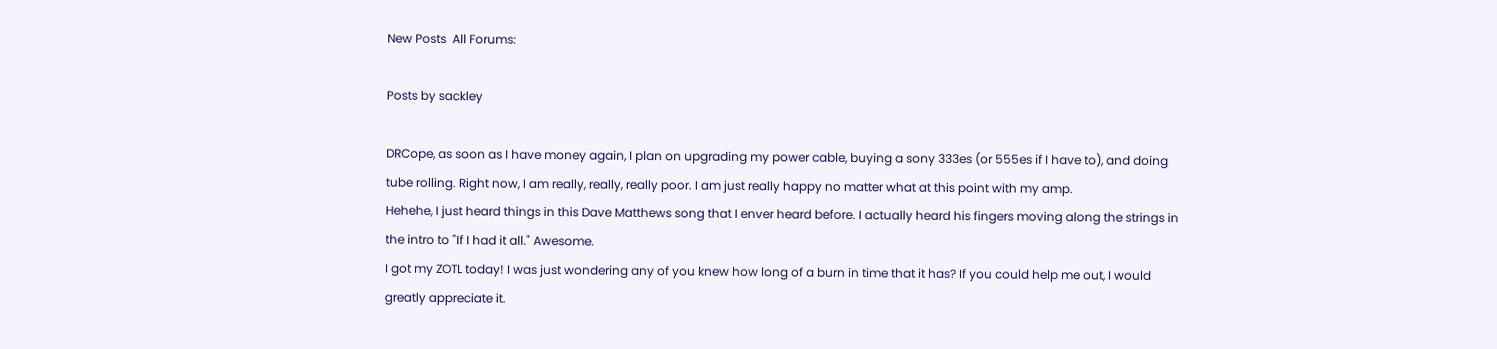New Posts  All Forums:

Posts by sackley

DRCope, as soon as I have money again, I plan on upgrading my power cable, buying a sony 333es (or 555es if I have to), and doing tube rolling. Right now, I am really, really, really poor. I am just really happy no matter what at this point with my amp.
Hehehe, I just heard things in this Dave Matthews song that I enver heard before. I actually heard his fingers moving along the strings in the intro to "If I had it all." Awesome.
I got my ZOTL today! I was just wondering any of you knew how long of a burn in time that it has? If you could help me out, I would greatly appreciate it.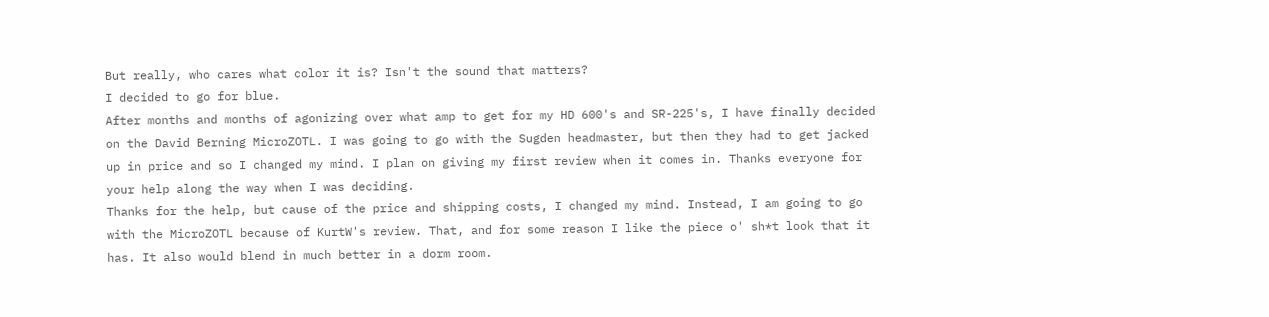But really, who cares what color it is? Isn't the sound that matters?
I decided to go for blue.
After months and months of agonizing over what amp to get for my HD 600's and SR-225's, I have finally decided on the David Berning MicroZOTL. I was going to go with the Sugden headmaster, but then they had to get jacked up in price and so I changed my mind. I plan on giving my first review when it comes in. Thanks everyone for your help along the way when I was deciding.
Thanks for the help, but cause of the price and shipping costs, I changed my mind. Instead, I am going to go with the MicroZOTL because of KurtW's review. That, and for some reason I like the piece o' sh*t look that it has. It also would blend in much better in a dorm room.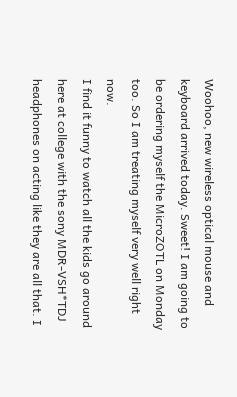Woohoo, new wireless optical mouse and keyboard arrived today. Sweet! I am going to be ordering myself the MicroZOTL on Monday too. So I am treating myself very well right now.
I find it funny to watch all the kids go around here at college with the sony MDR-VSH*TDJ headphones on acting like they are all that. I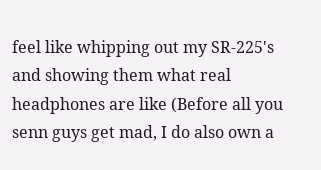feel like whipping out my SR-225's and showing them what real headphones are like (Before all you senn guys get mad, I do also own a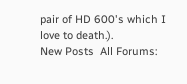pair of HD 600's which I love to death.).
New Posts  All Forums: